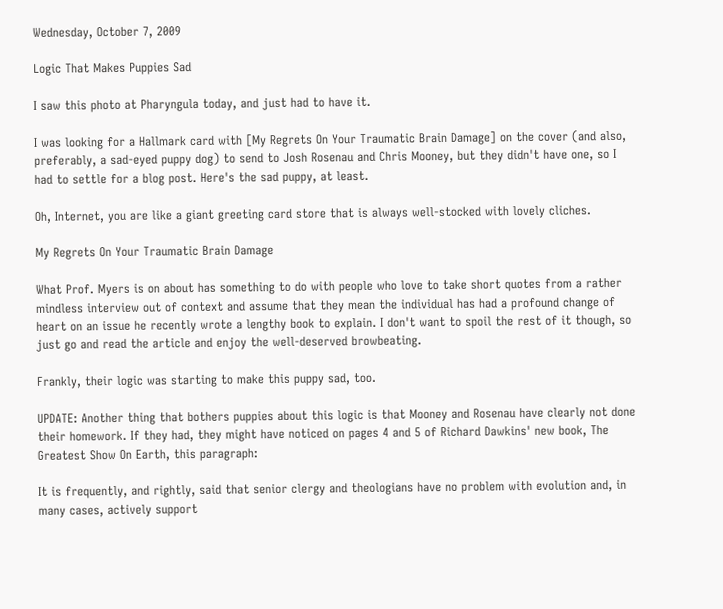Wednesday, October 7, 2009

Logic That Makes Puppies Sad

I saw this photo at Pharyngula today, and just had to have it.

I was looking for a Hallmark card with [My Regrets On Your Traumatic Brain Damage] on the cover (and also, preferably, a sad-eyed puppy dog) to send to Josh Rosenau and Chris Mooney, but they didn't have one, so I had to settle for a blog post. Here's the sad puppy, at least.

Oh, Internet, you are like a giant greeting card store that is always well-stocked with lovely cliches.

My Regrets On Your Traumatic Brain Damage

What Prof. Myers is on about has something to do with people who love to take short quotes from a rather mindless interview out of context and assume that they mean the individual has had a profound change of heart on an issue he recently wrote a lengthy book to explain. I don't want to spoil the rest of it though, so just go and read the article and enjoy the well-deserved browbeating.

Frankly, their logic was starting to make this puppy sad, too.

UPDATE: Another thing that bothers puppies about this logic is that Mooney and Rosenau have clearly not done their homework. If they had, they might have noticed on pages 4 and 5 of Richard Dawkins' new book, The Greatest Show On Earth, this paragraph:

It is frequently, and rightly, said that senior clergy and theologians have no problem with evolution and, in many cases, actively support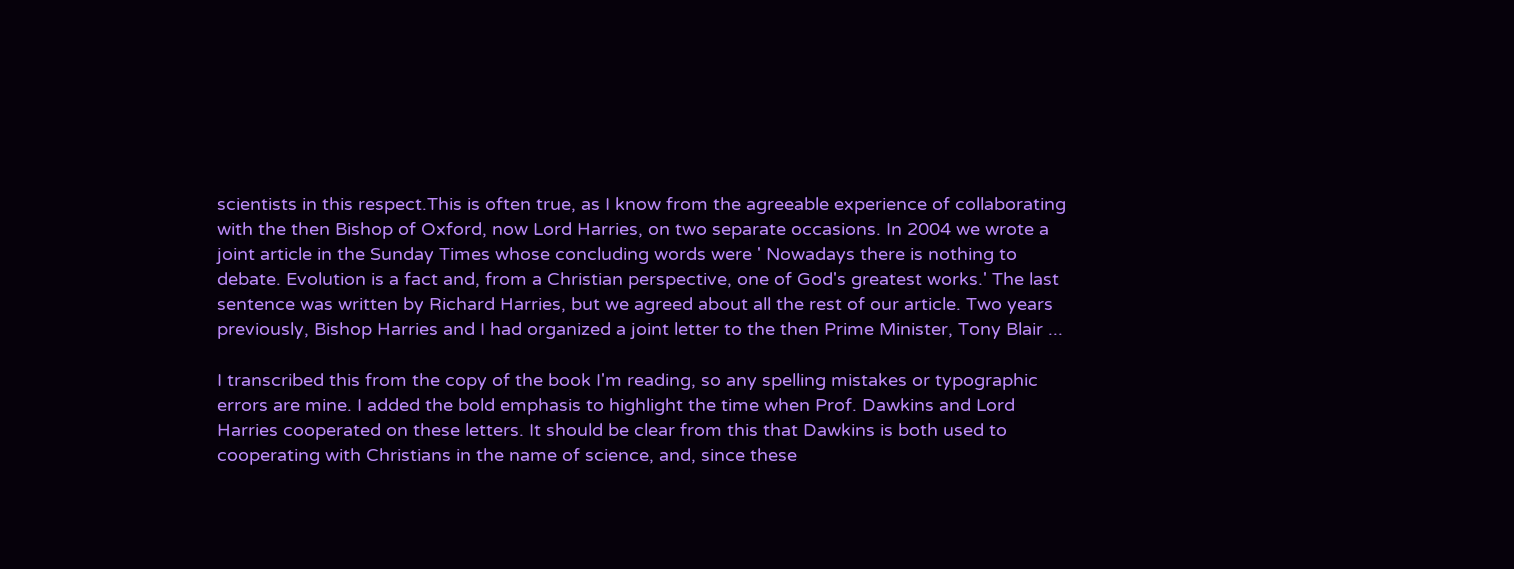scientists in this respect.This is often true, as I know from the agreeable experience of collaborating with the then Bishop of Oxford, now Lord Harries, on two separate occasions. In 2004 we wrote a joint article in the Sunday Times whose concluding words were ' Nowadays there is nothing to debate. Evolution is a fact and, from a Christian perspective, one of God's greatest works.' The last sentence was written by Richard Harries, but we agreed about all the rest of our article. Two years previously, Bishop Harries and I had organized a joint letter to the then Prime Minister, Tony Blair ...

I transcribed this from the copy of the book I'm reading, so any spelling mistakes or typographic errors are mine. I added the bold emphasis to highlight the time when Prof. Dawkins and Lord Harries cooperated on these letters. It should be clear from this that Dawkins is both used to cooperating with Christians in the name of science, and, since these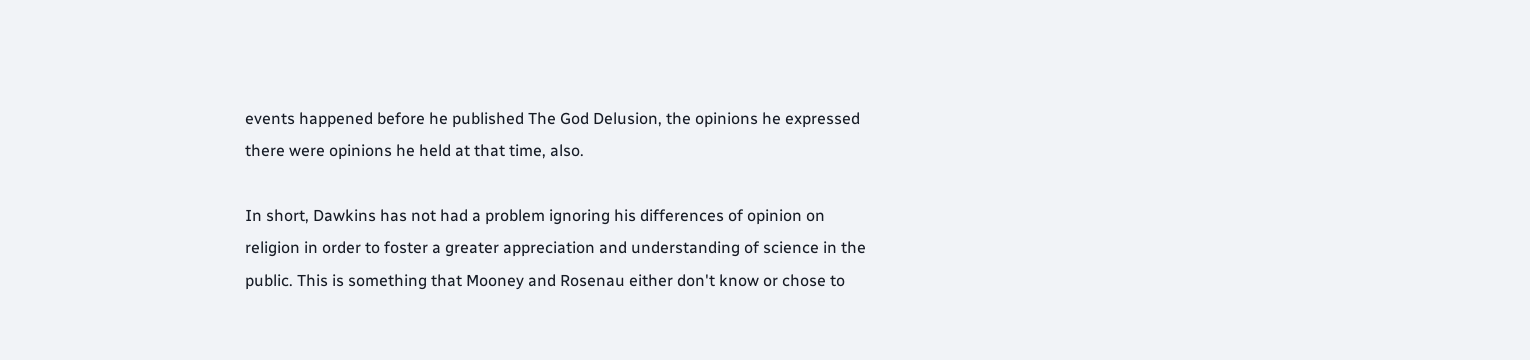events happened before he published The God Delusion, the opinions he expressed there were opinions he held at that time, also.

In short, Dawkins has not had a problem ignoring his differences of opinion on religion in order to foster a greater appreciation and understanding of science in the public. This is something that Mooney and Rosenau either don't know or chose to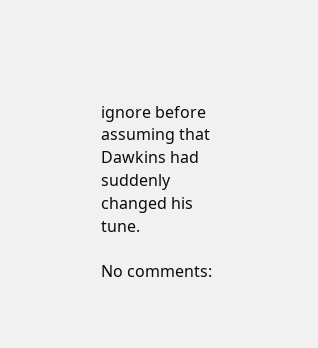ignore before assuming that Dawkins had suddenly changed his tune.

No comments: